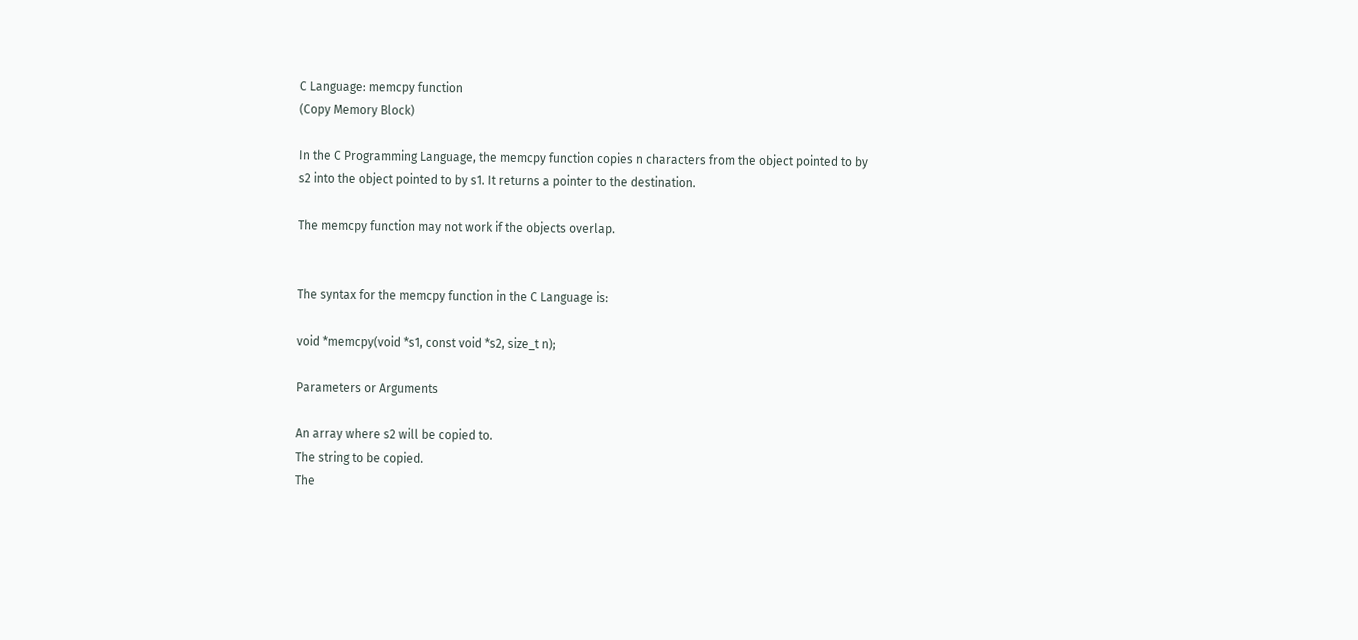C Language: memcpy function
(Copy Memory Block)

In the C Programming Language, the memcpy function copies n characters from the object pointed to by s2 into the object pointed to by s1. It returns a pointer to the destination.

The memcpy function may not work if the objects overlap.


The syntax for the memcpy function in the C Language is:

void *memcpy(void *s1, const void *s2, size_t n);

Parameters or Arguments

An array where s2 will be copied to.
The string to be copied.
The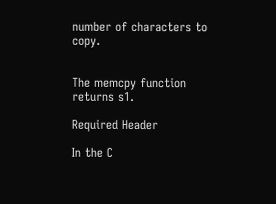number of characters to copy.


The memcpy function returns s1.

Required Header

In the C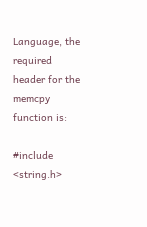Language, the required header for the memcpy function is:

#include <string.h>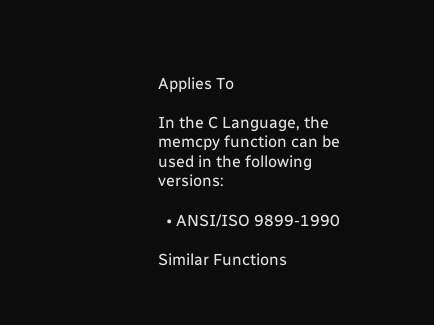Applies To

In the C Language, the memcpy function can be used in the following versions:

  • ANSI/ISO 9899-1990

Similar Functions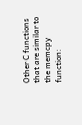Other C functions that are similar to the memcpy function: